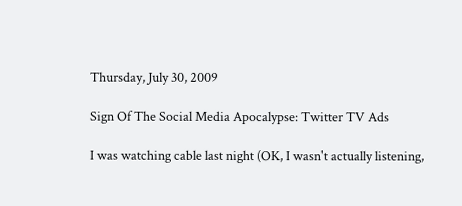Thursday, July 30, 2009

Sign Of The Social Media Apocalypse: Twitter TV Ads

I was watching cable last night (OK, I wasn't actually listening,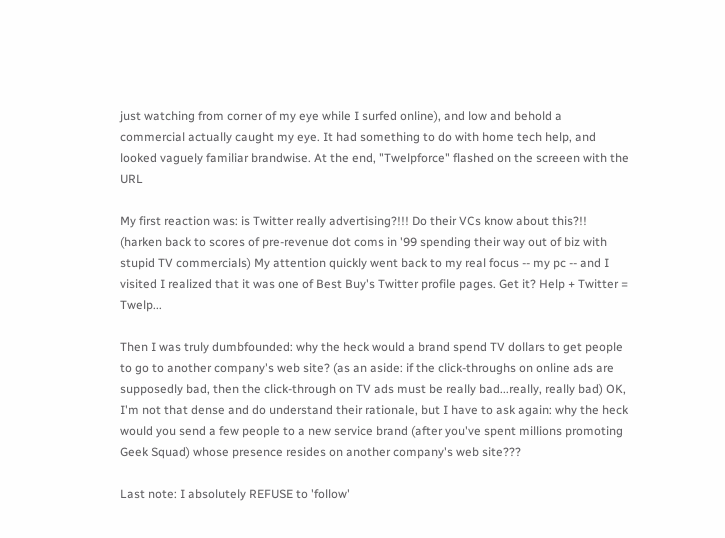just watching from corner of my eye while I surfed online), and low and behold a commercial actually caught my eye. It had something to do with home tech help, and looked vaguely familiar brandwise. At the end, "Twelpforce" flashed on the screeen with the URL

My first reaction was: is Twitter really advertising?!!! Do their VCs know about this?!! (harken back to scores of pre-revenue dot coms in '99 spending their way out of biz with stupid TV commercials) My attention quickly went back to my real focus -- my pc -- and I visited I realized that it was one of Best Buy's Twitter profile pages. Get it? Help + Twitter = Twelp...

Then I was truly dumbfounded: why the heck would a brand spend TV dollars to get people to go to another company's web site? (as an aside: if the click-throughs on online ads are supposedly bad, then the click-through on TV ads must be really bad...really, really bad) OK, I'm not that dense and do understand their rationale, but I have to ask again: why the heck would you send a few people to a new service brand (after you've spent millions promoting Geek Squad) whose presence resides on another company's web site???

Last note: I absolutely REFUSE to 'follow'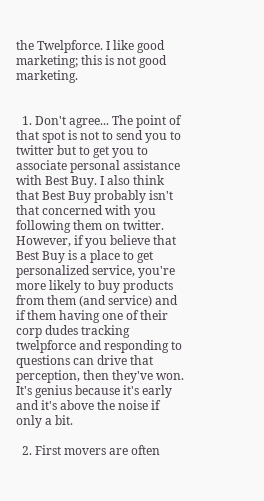the Twelpforce. I like good marketing; this is not good marketing.


  1. Don't agree... The point of that spot is not to send you to twitter but to get you to associate personal assistance with Best Buy. I also think that Best Buy probably isn't that concerned with you following them on twitter. However, if you believe that Best Buy is a place to get personalized service, you're more likely to buy products from them (and service) and if them having one of their corp dudes tracking twelpforce and responding to questions can drive that perception, then they've won. It's genius because it's early and it's above the noise if only a bit.

  2. First movers are often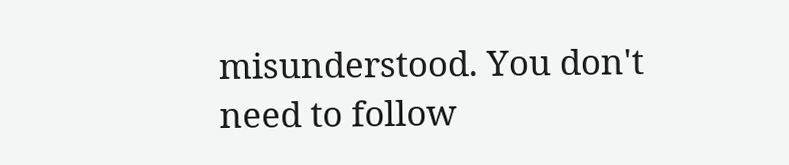misunderstood. You don't need to follow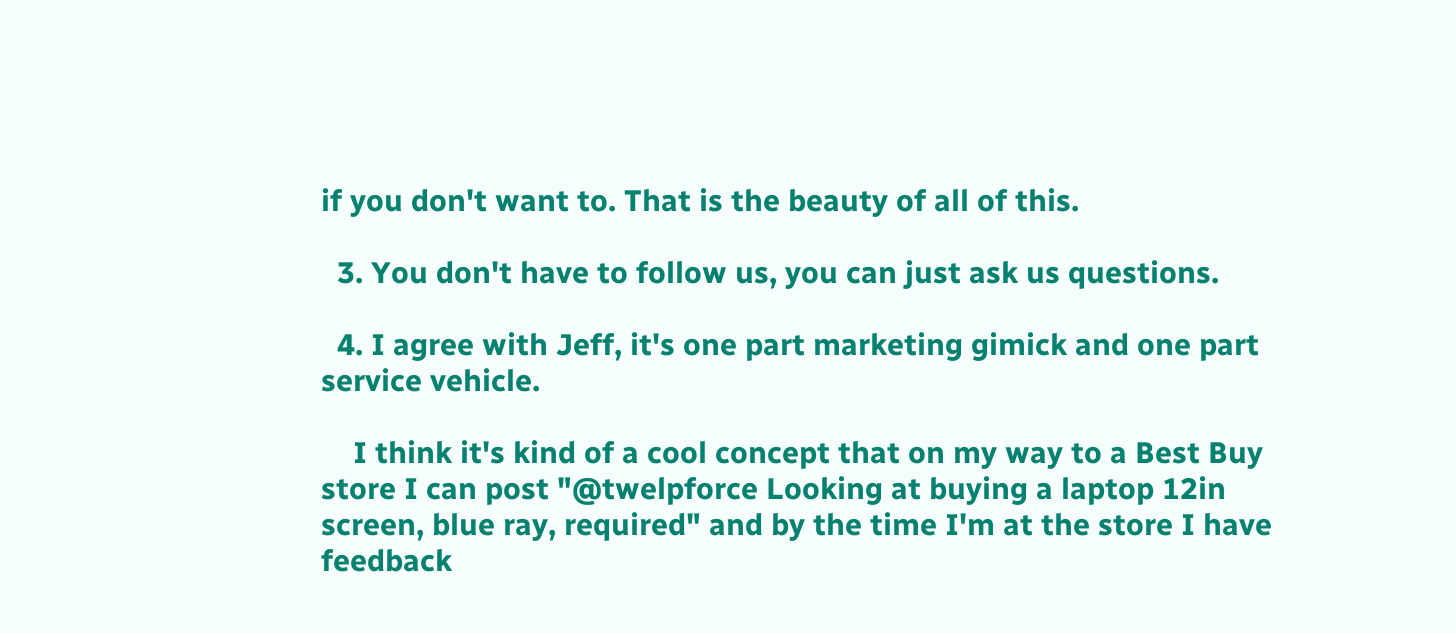if you don't want to. That is the beauty of all of this.

  3. You don't have to follow us, you can just ask us questions.

  4. I agree with Jeff, it's one part marketing gimick and one part service vehicle.

    I think it's kind of a cool concept that on my way to a Best Buy store I can post "@twelpforce Looking at buying a laptop 12in screen, blue ray, required" and by the time I'm at the store I have feedback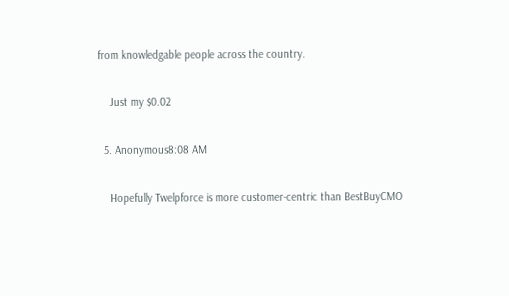from knowledgable people across the country.

    Just my $0.02

  5. Anonymous8:08 AM

    Hopefully Twelpforce is more customer-centric than BestBuyCMO